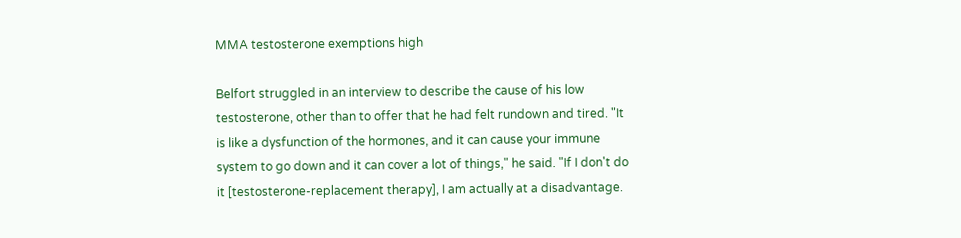MMA testosterone exemptions high

Belfort struggled in an interview to describe the cause of his low testosterone, other than to offer that he had felt rundown and tired. "It is like a dysfunction of the hormones, and it can cause your immune system to go down and it can cover a lot of things," he said. "If I don't do it [testosterone-replacement therapy], I am actually at a disadvantage.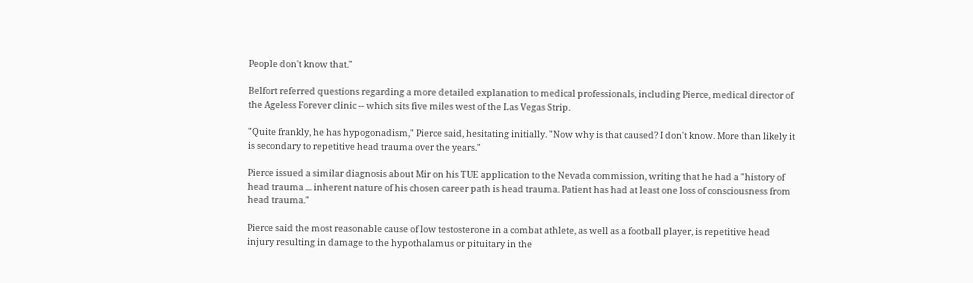People don't know that."

Belfort referred questions regarding a more detailed explanation to medical professionals, including Pierce, medical director of the Ageless Forever clinic -- which sits five miles west of the Las Vegas Strip.

"Quite frankly, he has hypogonadism," Pierce said, hesitating initially. "Now why is that caused? I don't know. More than likely it is secondary to repetitive head trauma over the years."

Pierce issued a similar diagnosis about Mir on his TUE application to the Nevada commission, writing that he had a "history of head trauma ... inherent nature of his chosen career path is head trauma. Patient has had at least one loss of consciousness from head trauma."

Pierce said the most reasonable cause of low testosterone in a combat athlete, as well as a football player, is repetitive head injury resulting in damage to the hypothalamus or pituitary in the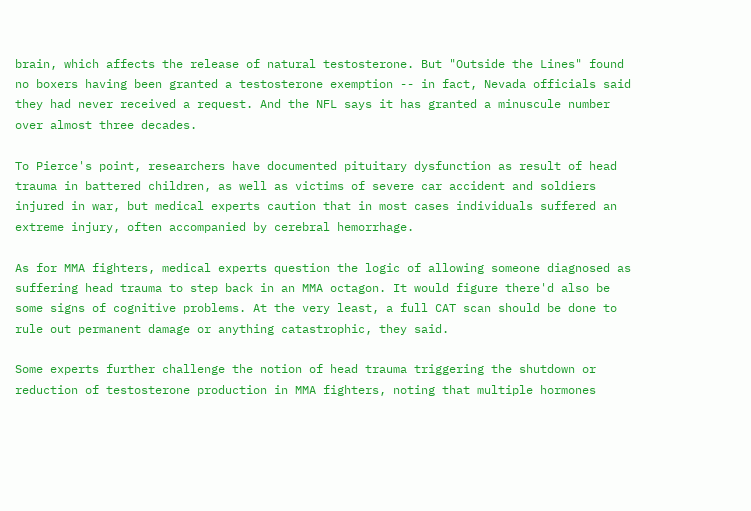brain, which affects the release of natural testosterone. But "Outside the Lines" found no boxers having been granted a testosterone exemption -- in fact, Nevada officials said they had never received a request. And the NFL says it has granted a minuscule number over almost three decades.

To Pierce's point, researchers have documented pituitary dysfunction as result of head trauma in battered children, as well as victims of severe car accident and soldiers injured in war, but medical experts caution that in most cases individuals suffered an extreme injury, often accompanied by cerebral hemorrhage.

As for MMA fighters, medical experts question the logic of allowing someone diagnosed as suffering head trauma to step back in an MMA octagon. It would figure there'd also be some signs of cognitive problems. At the very least, a full CAT scan should be done to rule out permanent damage or anything catastrophic, they said.

Some experts further challenge the notion of head trauma triggering the shutdown or reduction of testosterone production in MMA fighters, noting that multiple hormones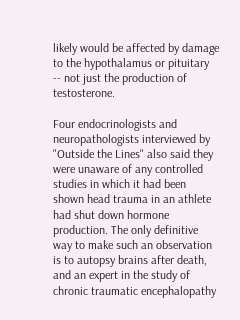likely would be affected by damage to the hypothalamus or pituitary -- not just the production of testosterone.

Four endocrinologists and neuropathologists interviewed by "Outside the Lines" also said they were unaware of any controlled studies in which it had been shown head trauma in an athlete had shut down hormone production. The only definitive way to make such an observation is to autopsy brains after death, and an expert in the study of chronic traumatic encephalopathy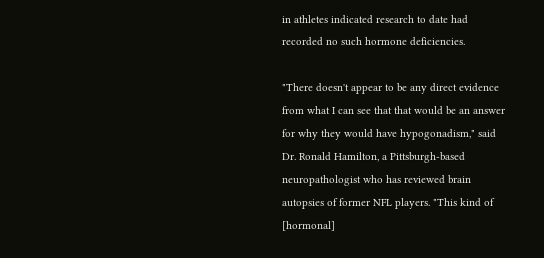in athletes indicated research to date had recorded no such hormone deficiencies.

"There doesn't appear to be any direct evidence from what I can see that that would be an answer for why they would have hypogonadism," said Dr. Ronald Hamilton, a Pittsburgh-based neuropathologist who has reviewed brain autopsies of former NFL players. "This kind of [hormonal]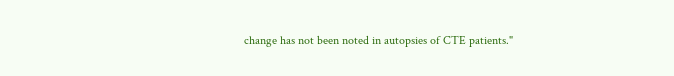change has not been noted in autopsies of CTE patients."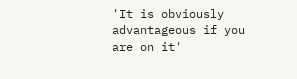'It is obviously advantageous if you are on it'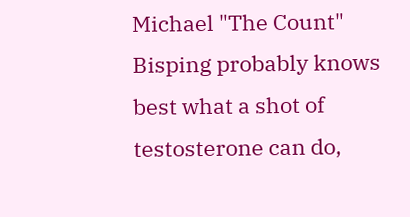Michael "The Count" Bisping probably knows best what a shot of testosterone can do,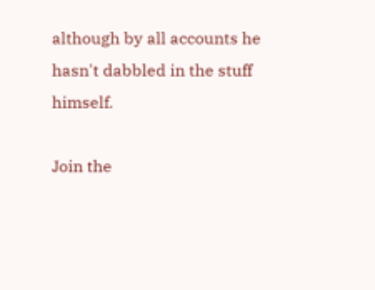although by all accounts he hasn't dabbled in the stuff himself.

Join the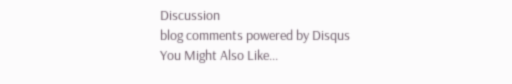Discussion
blog comments powered by Disqus
You Might Also Like...